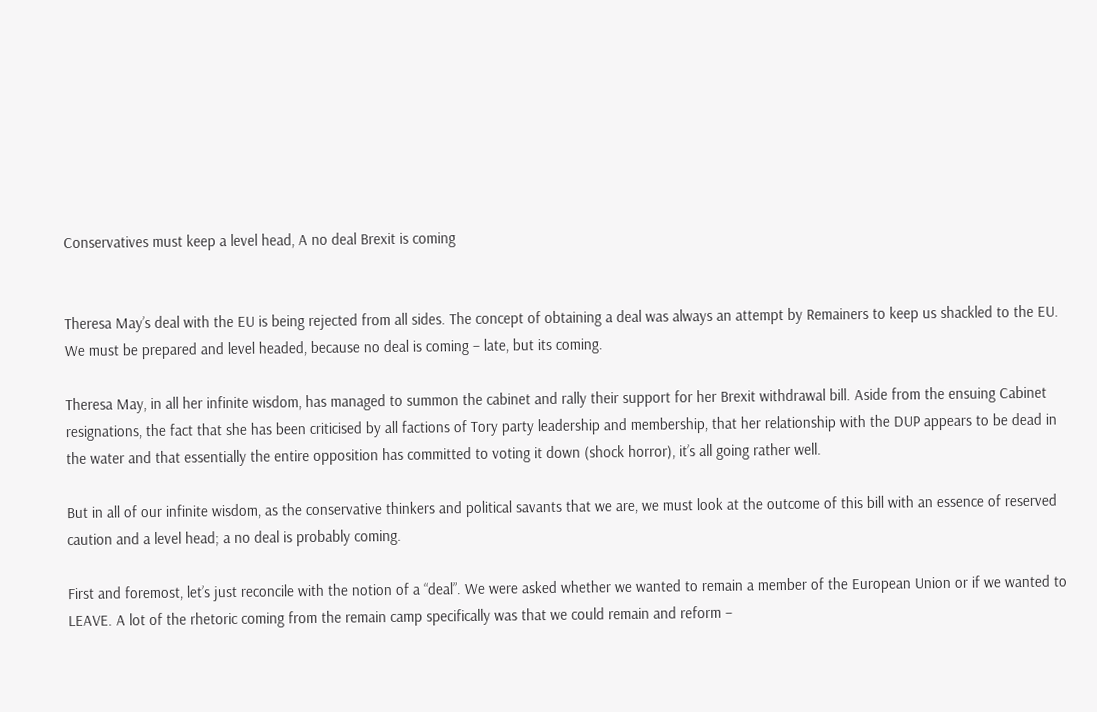Conservatives must keep a level head, A no deal Brexit is coming


Theresa May’s deal with the EU is being rejected from all sides. The concept of obtaining a deal was always an attempt by Remainers to keep us shackled to the EU. We must be prepared and level headed, because no deal is coming – late, but its coming.

Theresa May, in all her infinite wisdom, has managed to summon the cabinet and rally their support for her Brexit withdrawal bill. Aside from the ensuing Cabinet resignations, the fact that she has been criticised by all factions of Tory party leadership and membership, that her relationship with the DUP appears to be dead in the water and that essentially the entire opposition has committed to voting it down (shock horror), it’s all going rather well.

But in all of our infinite wisdom, as the conservative thinkers and political savants that we are, we must look at the outcome of this bill with an essence of reserved caution and a level head; a no deal is probably coming.

First and foremost, let’s just reconcile with the notion of a “deal”. We were asked whether we wanted to remain a member of the European Union or if we wanted to LEAVE. A lot of the rhetoric coming from the remain camp specifically was that we could remain and reform –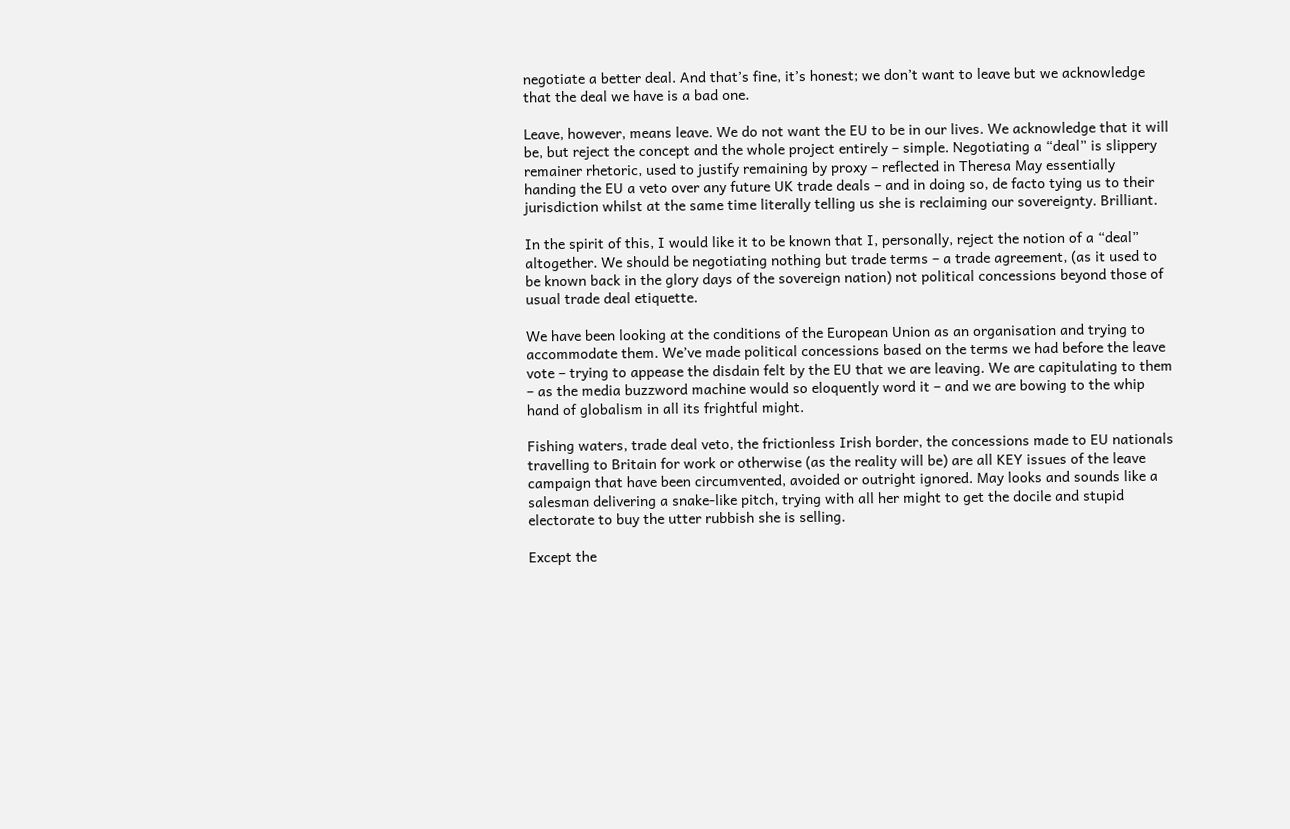negotiate a better deal. And that’s fine, it’s honest; we don’t want to leave but we acknowledge that the deal we have is a bad one.

Leave, however, means leave. We do not want the EU to be in our lives. We acknowledge that it will be, but reject the concept and the whole project entirely – simple. Negotiating a “deal” is slippery remainer rhetoric, used to justify remaining by proxy – reflected in Theresa May essentially handing the EU a veto over any future UK trade deals – and in doing so, de facto tying us to their jurisdiction whilst at the same time literally telling us she is reclaiming our sovereignty. Brilliant.

In the spirit of this, I would like it to be known that I, personally, reject the notion of a “deal” altogether. We should be negotiating nothing but trade terms – a trade agreement, (as it used to be known back in the glory days of the sovereign nation) not political concessions beyond those of usual trade deal etiquette.

We have been looking at the conditions of the European Union as an organisation and trying to accommodate them. We’ve made political concessions based on the terms we had before the leave vote – trying to appease the disdain felt by the EU that we are leaving. We are capitulating to them – as the media buzzword machine would so eloquently word it – and we are bowing to the whip hand of globalism in all its frightful might.

Fishing waters, trade deal veto, the frictionless Irish border, the concessions made to EU nationals travelling to Britain for work or otherwise (as the reality will be) are all KEY issues of the leave campaign that have been circumvented, avoided or outright ignored. May looks and sounds like a salesman delivering a snake-like pitch, trying with all her might to get the docile and stupid electorate to buy the utter rubbish she is selling.

Except the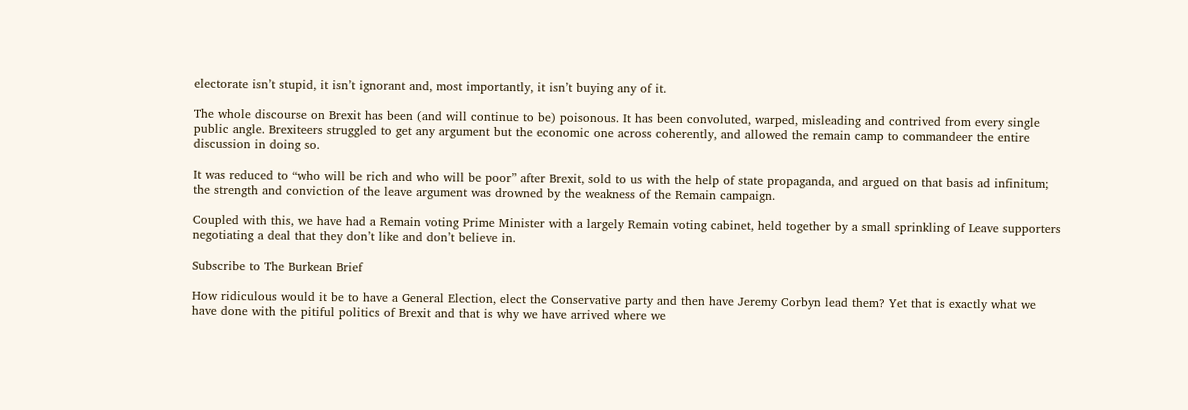electorate isn’t stupid, it isn’t ignorant and, most importantly, it isn’t buying any of it.

The whole discourse on Brexit has been (and will continue to be) poisonous. It has been convoluted, warped, misleading and contrived from every single public angle. Brexiteers struggled to get any argument but the economic one across coherently, and allowed the remain camp to commandeer the entire discussion in doing so.

It was reduced to “who will be rich and who will be poor” after Brexit, sold to us with the help of state propaganda, and argued on that basis ad infinitum; the strength and conviction of the leave argument was drowned by the weakness of the Remain campaign.

Coupled with this, we have had a Remain voting Prime Minister with a largely Remain voting cabinet, held together by a small sprinkling of Leave supporters negotiating a deal that they don’t like and don’t believe in.

Subscribe to The Burkean Brief

How ridiculous would it be to have a General Election, elect the Conservative party and then have Jeremy Corbyn lead them? Yet that is exactly what we have done with the pitiful politics of Brexit and that is why we have arrived where we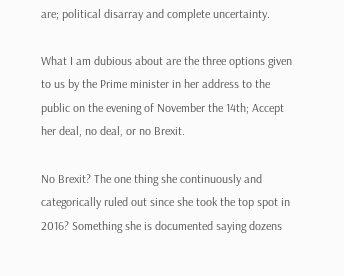are; political disarray and complete uncertainty.

What I am dubious about are the three options given to us by the Prime minister in her address to the public on the evening of November the 14th; Accept her deal, no deal, or no Brexit.

No Brexit? The one thing she continuously and categorically ruled out since she took the top spot in 2016? Something she is documented saying dozens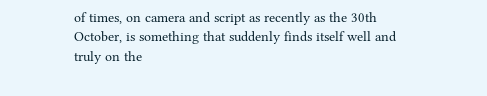of times, on camera and script as recently as the 30th October, is something that suddenly finds itself well and truly on the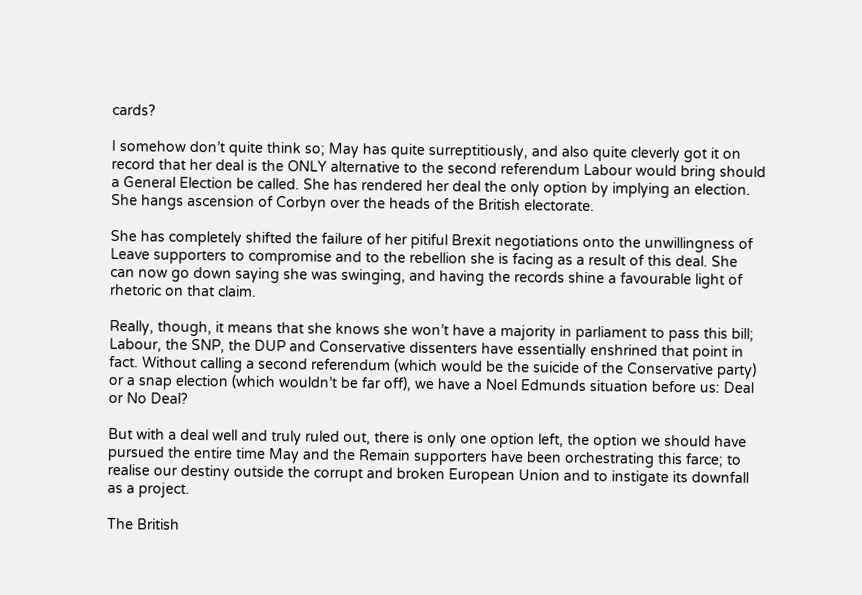cards?

I somehow don’t quite think so; May has quite surreptitiously, and also quite cleverly got it on record that her deal is the ONLY alternative to the second referendum Labour would bring should a General Election be called. She has rendered her deal the only option by implying an election. She hangs ascension of Corbyn over the heads of the British electorate.

She has completely shifted the failure of her pitiful Brexit negotiations onto the unwillingness of Leave supporters to compromise and to the rebellion she is facing as a result of this deal. She can now go down saying she was swinging, and having the records shine a favourable light of rhetoric on that claim.

Really, though, it means that she knows she won’t have a majority in parliament to pass this bill; Labour, the SNP, the DUP and Conservative dissenters have essentially enshrined that point in fact. Without calling a second referendum (which would be the suicide of the Conservative party) or a snap election (which wouldn’t be far off), we have a Noel Edmunds situation before us: Deal or No Deal?

But with a deal well and truly ruled out, there is only one option left, the option we should have pursued the entire time May and the Remain supporters have been orchestrating this farce; to realise our destiny outside the corrupt and broken European Union and to instigate its downfall as a project.

The British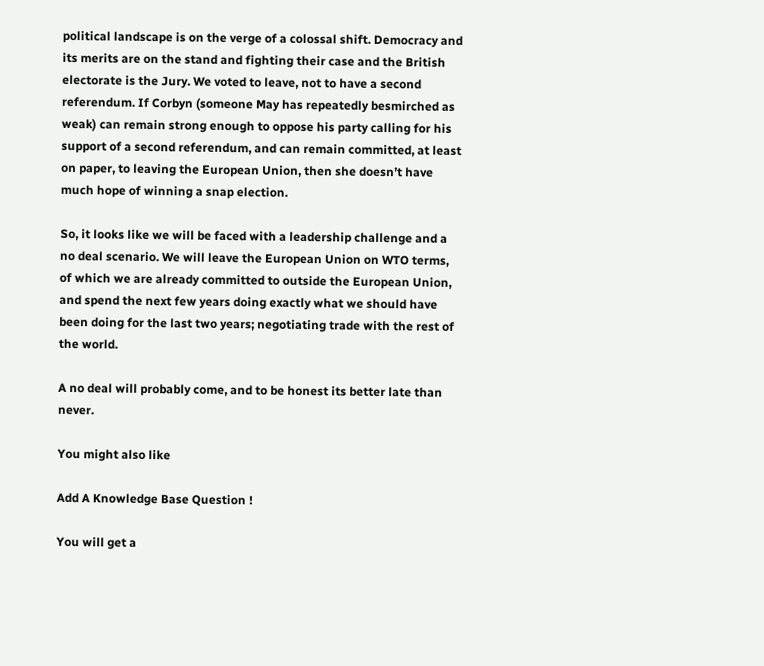political landscape is on the verge of a colossal shift. Democracy and its merits are on the stand and fighting their case and the British electorate is the Jury. We voted to leave, not to have a second referendum. If Corbyn (someone May has repeatedly besmirched as weak) can remain strong enough to oppose his party calling for his support of a second referendum, and can remain committed, at least on paper, to leaving the European Union, then she doesn’t have much hope of winning a snap election.

So, it looks like we will be faced with a leadership challenge and a no deal scenario. We will leave the European Union on WTO terms, of which we are already committed to outside the European Union, and spend the next few years doing exactly what we should have been doing for the last two years; negotiating trade with the rest of the world.

A no deal will probably come, and to be honest its better late than never.

You might also like

Add A Knowledge Base Question !

You will get a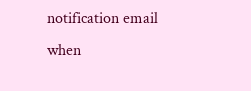notification email when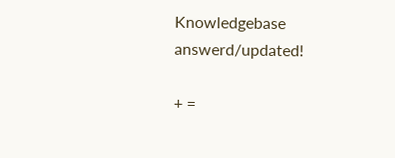Knowledgebase answerd/updated!

+ =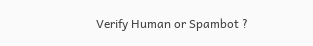Verify Human or Spambot ?